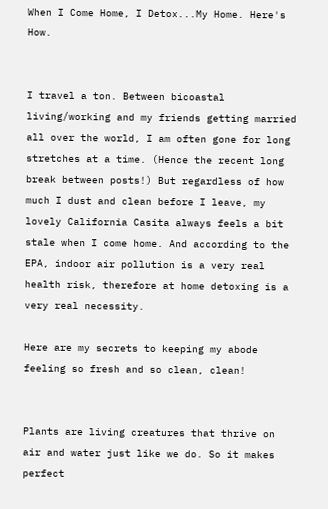When I Come Home, I Detox...My Home. Here's How.


I travel a ton. Between bicoastal living/working and my friends getting married all over the world, I am often gone for long stretches at a time. (Hence the recent long break between posts!) But regardless of how much I dust and clean before I leave, my lovely California Casita always feels a bit stale when I come home. And according to the EPA, indoor air pollution is a very real health risk, therefore at home detoxing is a very real necessity.

Here are my secrets to keeping my abode feeling so fresh and so clean, clean!


Plants are living creatures that thrive on air and water just like we do. So it makes perfect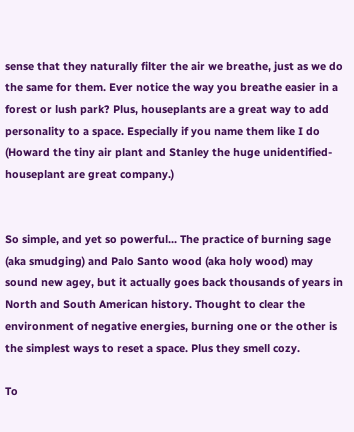sense that they naturally filter the air we breathe, just as we do the same for them. Ever notice the way you breathe easier in a forest or lush park? Plus, houseplants are a great way to add personality to a space. Especially if you name them like I do (Howard the tiny air plant and Stanley the huge unidentified-houseplant are great company.)


So simple, and yet so powerful... The practice of burning sage (aka smudging) and Palo Santo wood (aka holy wood) may sound new agey, but it actually goes back thousands of years in North and South American history. Thought to clear the environment of negative energies, burning one or the other is the simplest ways to reset a space. Plus they smell cozy.

To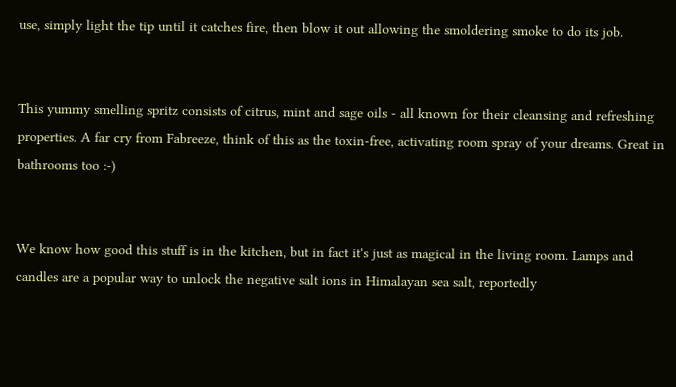use, simply light the tip until it catches fire, then blow it out allowing the smoldering smoke to do its job.


This yummy smelling spritz consists of citrus, mint and sage oils - all known for their cleansing and refreshing properties. A far cry from Fabreeze, think of this as the toxin-free, activating room spray of your dreams. Great in bathrooms too :-)


We know how good this stuff is in the kitchen, but in fact it's just as magical in the living room. Lamps and candles are a popular way to unlock the negative salt ions in Himalayan sea salt, reportedly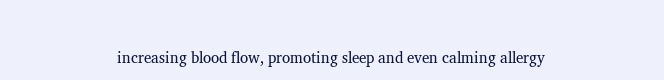increasing blood flow, promoting sleep and even calming allergy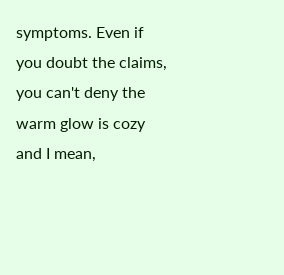symptoms. Even if you doubt the claims, you can't deny the warm glow is cozy and I mean,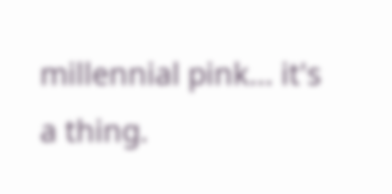millennial pink... it's a thing.